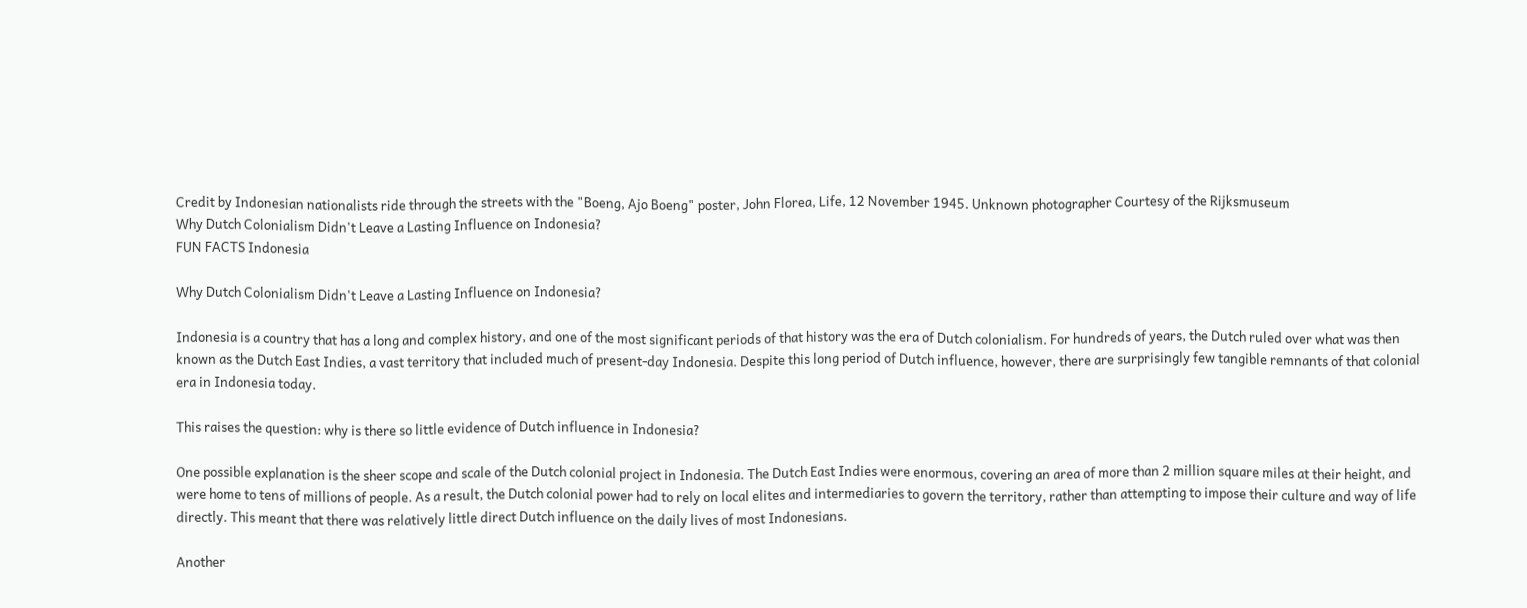Credit by Indonesian nationalists ride through the streets with the "Boeng, Ajo Boeng" poster, John Florea, Life, 12 November 1945. Unknown photographer Courtesy of the Rijksmuseum
Why Dutch Colonialism Didn't Leave a Lasting Influence on Indonesia?
FUN FACTS Indonesia

Why Dutch Colonialism Didn't Leave a Lasting Influence on Indonesia?

Indonesia is a country that has a long and complex history, and one of the most significant periods of that history was the era of Dutch colonialism. For hundreds of years, the Dutch ruled over what was then known as the Dutch East Indies, a vast territory that included much of present-day Indonesia. Despite this long period of Dutch influence, however, there are surprisingly few tangible remnants of that colonial era in Indonesia today.

This raises the question: why is there so little evidence of Dutch influence in Indonesia?

One possible explanation is the sheer scope and scale of the Dutch colonial project in Indonesia. The Dutch East Indies were enormous, covering an area of more than 2 million square miles at their height, and were home to tens of millions of people. As a result, the Dutch colonial power had to rely on local elites and intermediaries to govern the territory, rather than attempting to impose their culture and way of life directly. This meant that there was relatively little direct Dutch influence on the daily lives of most Indonesians.

Another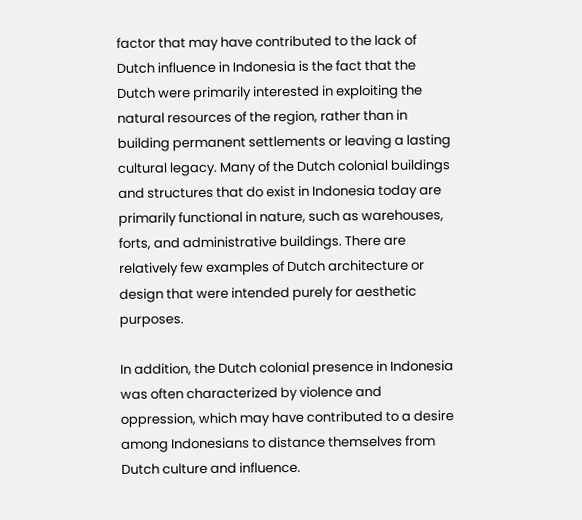factor that may have contributed to the lack of Dutch influence in Indonesia is the fact that the Dutch were primarily interested in exploiting the natural resources of the region, rather than in building permanent settlements or leaving a lasting cultural legacy. Many of the Dutch colonial buildings and structures that do exist in Indonesia today are primarily functional in nature, such as warehouses, forts, and administrative buildings. There are relatively few examples of Dutch architecture or design that were intended purely for aesthetic purposes.

In addition, the Dutch colonial presence in Indonesia was often characterized by violence and oppression, which may have contributed to a desire among Indonesians to distance themselves from Dutch culture and influence.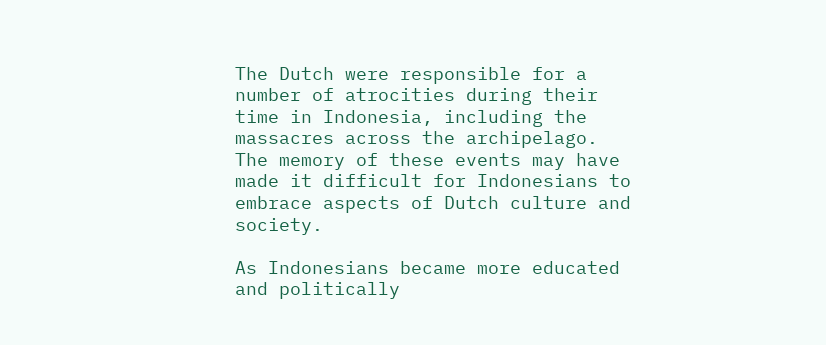The Dutch were responsible for a number of atrocities during their time in Indonesia, including the massacres across the archipelago.  The memory of these events may have made it difficult for Indonesians to embrace aspects of Dutch culture and society.

As Indonesians became more educated and politically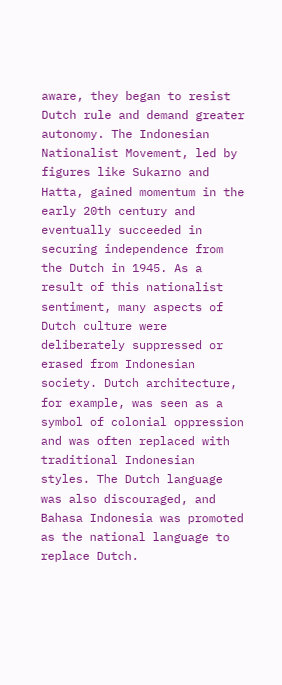aware, they began to resist Dutch rule and demand greater autonomy. The Indonesian Nationalist Movement, led by figures like Sukarno and Hatta, gained momentum in the early 20th century and eventually succeeded in securing independence from the Dutch in 1945. As a result of this nationalist sentiment, many aspects of Dutch culture were deliberately suppressed or erased from Indonesian society. Dutch architecture, for example, was seen as a symbol of colonial oppression and was often replaced with traditional Indonesian styles. The Dutch language was also discouraged, and Bahasa Indonesia was promoted as the national language to replace Dutch.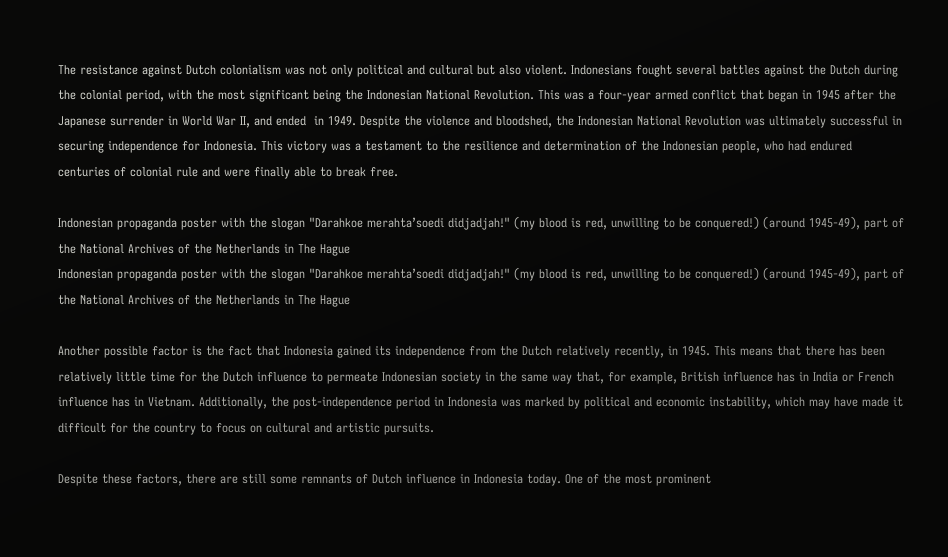The resistance against Dutch colonialism was not only political and cultural but also violent. Indonesians fought several battles against the Dutch during the colonial period, with the most significant being the Indonesian National Revolution. This was a four-year armed conflict that began in 1945 after the Japanese surrender in World War II, and ended  in 1949. Despite the violence and bloodshed, the Indonesian National Revolution was ultimately successful in securing independence for Indonesia. This victory was a testament to the resilience and determination of the Indonesian people, who had endured centuries of colonial rule and were finally able to break free.

Indonesian propaganda poster with the slogan "Darahkoe merahta’soedi didjadjah!" (my blood is red, unwilling to be conquered!) (around 1945-49), part of the National Archives of the Netherlands in The Hague
Indonesian propaganda poster with the slogan "Darahkoe merahta’soedi didjadjah!" (my blood is red, unwilling to be conquered!) (around 1945-49), part of the National Archives of the Netherlands in The Hague

Another possible factor is the fact that Indonesia gained its independence from the Dutch relatively recently, in 1945. This means that there has been relatively little time for the Dutch influence to permeate Indonesian society in the same way that, for example, British influence has in India or French influence has in Vietnam. Additionally, the post-independence period in Indonesia was marked by political and economic instability, which may have made it difficult for the country to focus on cultural and artistic pursuits.

Despite these factors, there are still some remnants of Dutch influence in Indonesia today. One of the most prominent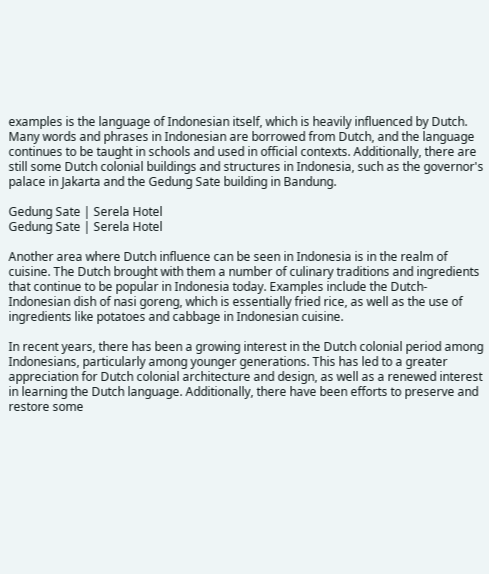examples is the language of Indonesian itself, which is heavily influenced by Dutch. Many words and phrases in Indonesian are borrowed from Dutch, and the language continues to be taught in schools and used in official contexts. Additionally, there are still some Dutch colonial buildings and structures in Indonesia, such as the governor's palace in Jakarta and the Gedung Sate building in Bandung.

Gedung Sate | Serela Hotel
Gedung Sate | Serela Hotel

Another area where Dutch influence can be seen in Indonesia is in the realm of cuisine. The Dutch brought with them a number of culinary traditions and ingredients that continue to be popular in Indonesia today. Examples include the Dutch-Indonesian dish of nasi goreng, which is essentially fried rice, as well as the use of ingredients like potatoes and cabbage in Indonesian cuisine.

In recent years, there has been a growing interest in the Dutch colonial period among Indonesians, particularly among younger generations. This has led to a greater appreciation for Dutch colonial architecture and design, as well as a renewed interest in learning the Dutch language. Additionally, there have been efforts to preserve and restore some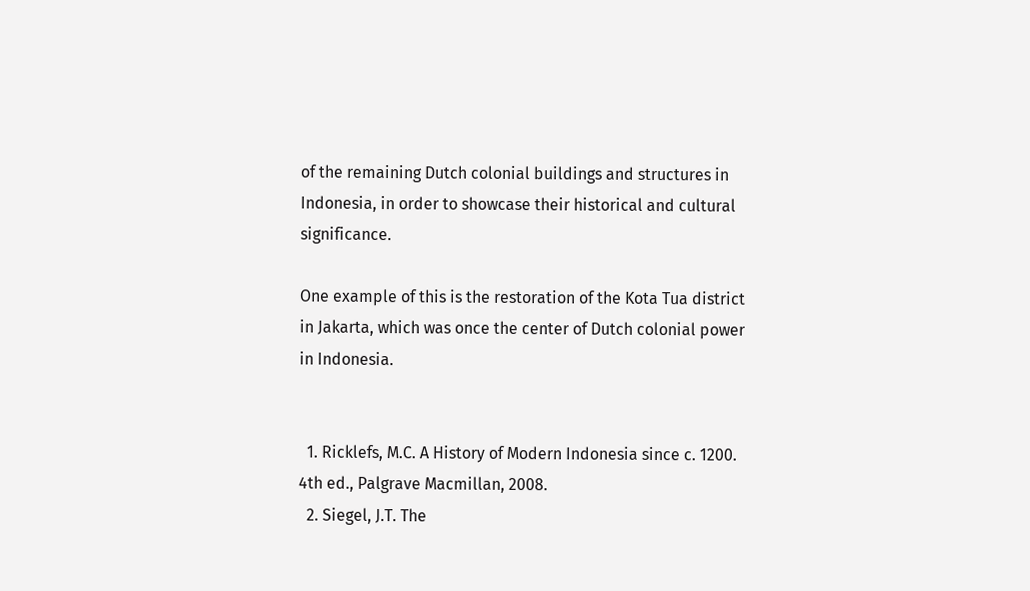of the remaining Dutch colonial buildings and structures in Indonesia, in order to showcase their historical and cultural significance.

One example of this is the restoration of the Kota Tua district in Jakarta, which was once the center of Dutch colonial power in Indonesia.


  1. Ricklefs, M.C. A History of Modern Indonesia since c. 1200. 4th ed., Palgrave Macmillan, 2008.
  2. Siegel, J.T. The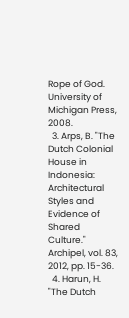Rope of God. University of Michigan Press, 2008.
  3. Arps, B. "The Dutch Colonial House in Indonesia: Architectural Styles and Evidence of Shared Culture." Archipel, vol. 83, 2012, pp. 15-36.
  4. Harun, H. "The Dutch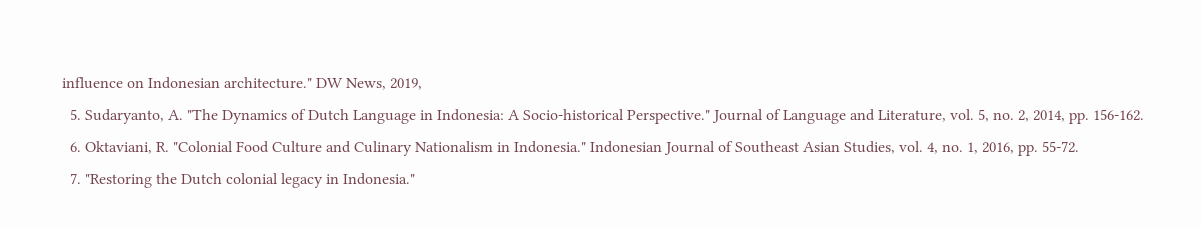influence on Indonesian architecture." DW News, 2019,
  5. Sudaryanto, A. "The Dynamics of Dutch Language in Indonesia: A Socio-historical Perspective." Journal of Language and Literature, vol. 5, no. 2, 2014, pp. 156-162.
  6. Oktaviani, R. "Colonial Food Culture and Culinary Nationalism in Indonesia." Indonesian Journal of Southeast Asian Studies, vol. 4, no. 1, 2016, pp. 55-72.
  7. "Restoring the Dutch colonial legacy in Indonesia."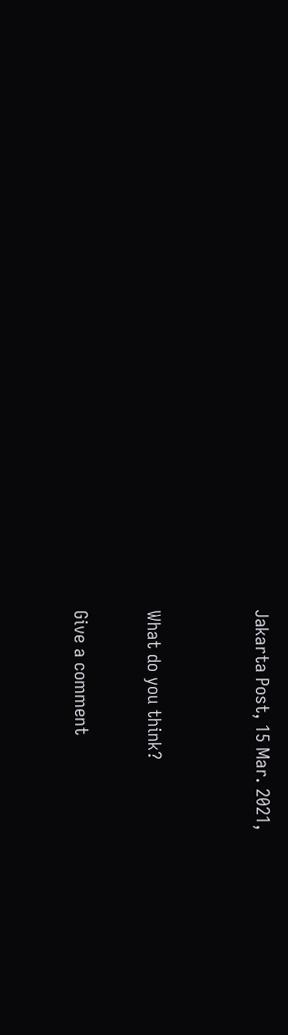Jakarta Post, 15 Mar. 2021,


What do you think?

Give a comment